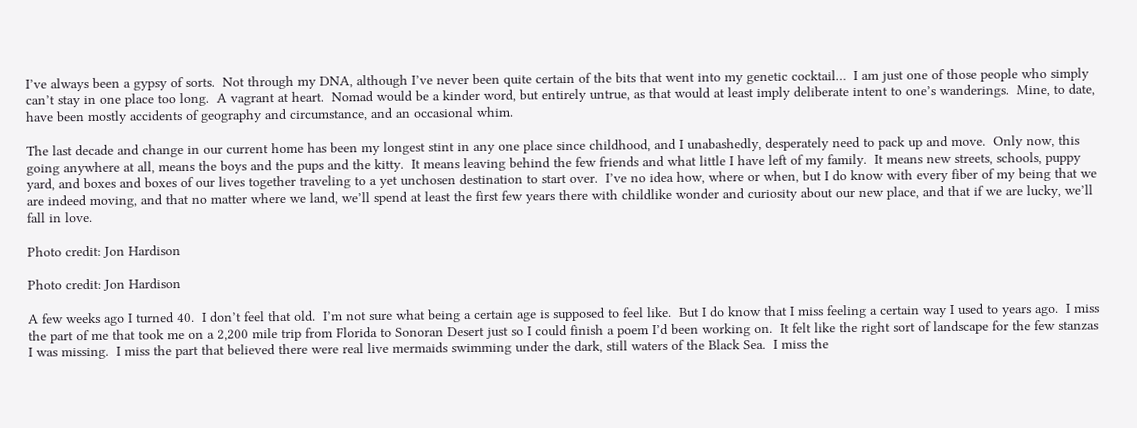I’ve always been a gypsy of sorts.  Not through my DNA, although I’ve never been quite certain of the bits that went into my genetic cocktail…  I am just one of those people who simply can’t stay in one place too long.  A vagrant at heart.  Nomad would be a kinder word, but entirely untrue, as that would at least imply deliberate intent to one’s wanderings.  Mine, to date, have been mostly accidents of geography and circumstance, and an occasional whim.

The last decade and change in our current home has been my longest stint in any one place since childhood, and I unabashedly, desperately need to pack up and move.  Only now, this going anywhere at all, means the boys and the pups and the kitty.  It means leaving behind the few friends and what little I have left of my family.  It means new streets, schools, puppy yard, and boxes and boxes of our lives together traveling to a yet unchosen destination to start over.  I’ve no idea how, where or when, but I do know with every fiber of my being that we are indeed moving, and that no matter where we land, we’ll spend at least the first few years there with childlike wonder and curiosity about our new place, and that if we are lucky, we’ll fall in love.

Photo credit: Jon Hardison

Photo credit: Jon Hardison

A few weeks ago I turned 40.  I don’t feel that old.  I’m not sure what being a certain age is supposed to feel like.  But I do know that I miss feeling a certain way I used to years ago.  I miss the part of me that took me on a 2,200 mile trip from Florida to Sonoran Desert just so I could finish a poem I’d been working on.  It felt like the right sort of landscape for the few stanzas I was missing.  I miss the part that believed there were real live mermaids swimming under the dark, still waters of the Black Sea.  I miss the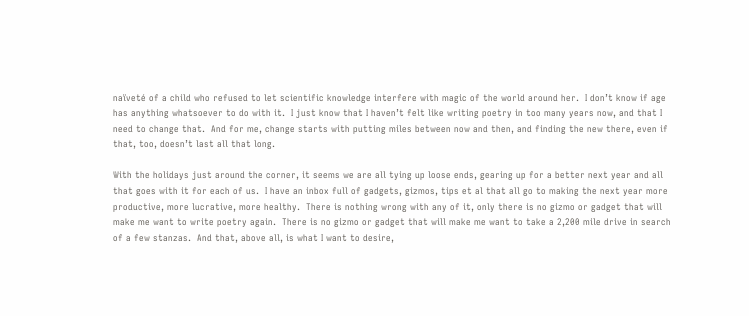naïveté of a child who refused to let scientific knowledge interfere with magic of the world around her.  I don’t know if age has anything whatsoever to do with it.  I just know that I haven’t felt like writing poetry in too many years now, and that I need to change that.  And for me, change starts with putting miles between now and then, and finding the new there, even if that, too, doesn’t last all that long.

With the holidays just around the corner, it seems we are all tying up loose ends, gearing up for a better next year and all that goes with it for each of us.  I have an inbox full of gadgets, gizmos, tips et al that all go to making the next year more productive, more lucrative, more healthy.  There is nothing wrong with any of it, only there is no gizmo or gadget that will make me want to write poetry again.  There is no gizmo or gadget that will make me want to take a 2,200 mile drive in search of a few stanzas.  And that, above all, is what I want to desire,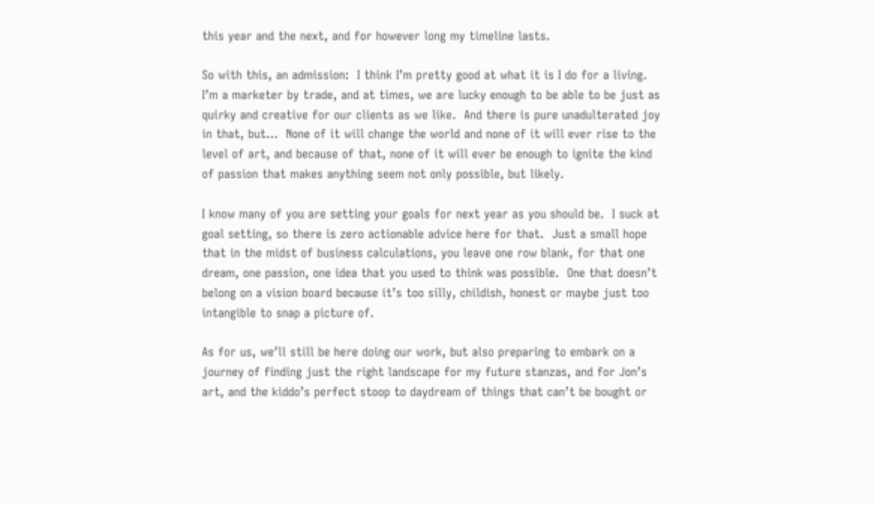this year and the next, and for however long my timeline lasts.

So with this, an admission:  I think I’m pretty good at what it is I do for a living.  I’m a marketer by trade, and at times, we are lucky enough to be able to be just as quirky and creative for our clients as we like.  And there is pure unadulterated joy in that, but…  None of it will change the world and none of it will ever rise to the level of art, and because of that, none of it will ever be enough to ignite the kind of passion that makes anything seem not only possible, but likely.

I know many of you are setting your goals for next year as you should be.  I suck at goal setting, so there is zero actionable advice here for that.  Just a small hope that in the midst of business calculations, you leave one row blank, for that one dream, one passion, one idea that you used to think was possible.  One that doesn’t belong on a vision board because it’s too silly, childish, honest or maybe just too intangible to snap a picture of.

As for us, we’ll still be here doing our work, but also preparing to embark on a journey of finding just the right landscape for my future stanzas, and for Jon’s art, and the kiddo’s perfect stoop to daydream of things that can’t be bought or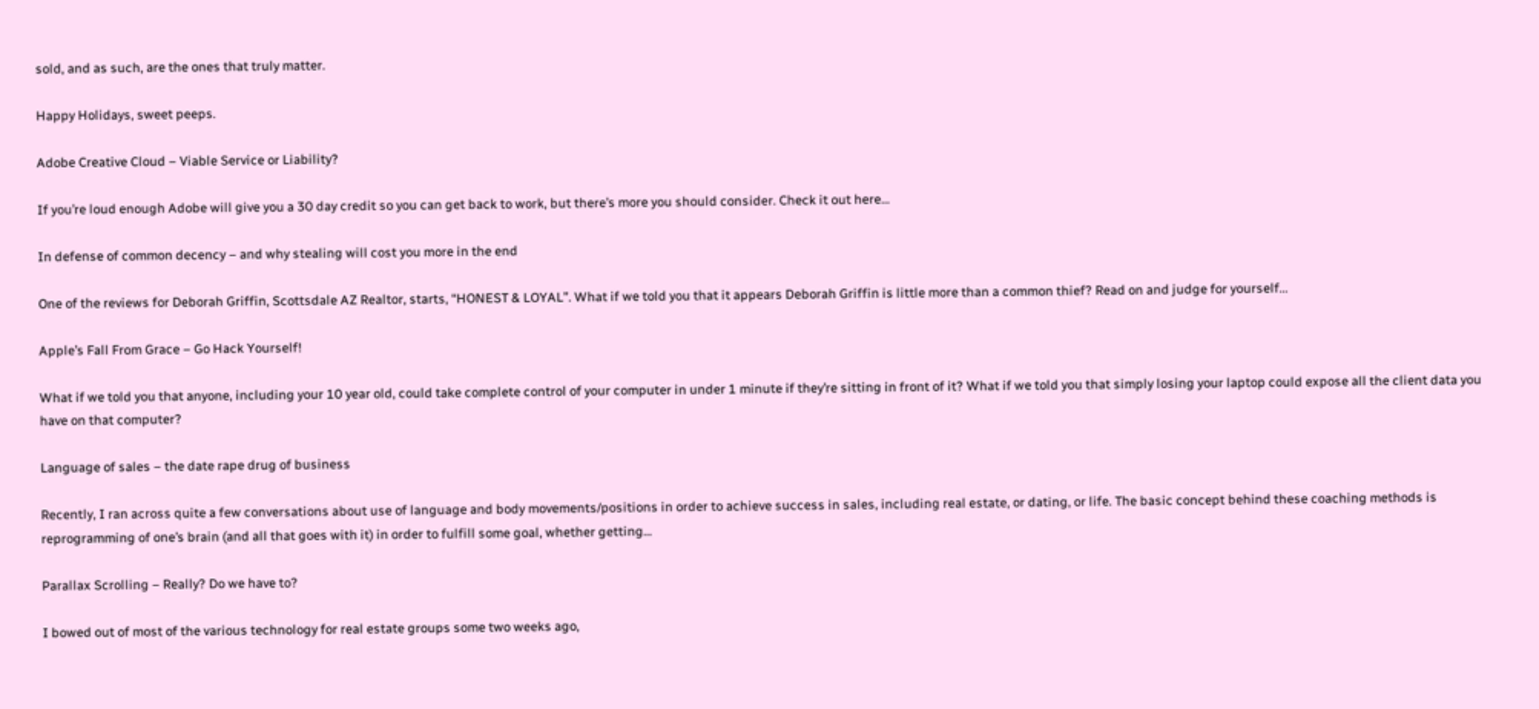sold, and as such, are the ones that truly matter.

Happy Holidays, sweet peeps.

Adobe Creative Cloud – Viable Service or Liability?

If you’re loud enough Adobe will give you a 30 day credit so you can get back to work, but there’s more you should consider. Check it out here…

In defense of common decency – and why stealing will cost you more in the end

One of the reviews for Deborah Griffin, Scottsdale AZ Realtor, starts, “HONEST & LOYAL”. What if we told you that it appears Deborah Griffin is little more than a common thief? Read on and judge for yourself…

Apple’s Fall From Grace – Go Hack Yourself!

What if we told you that anyone, including your 10 year old, could take complete control of your computer in under 1 minute if they’re sitting in front of it? What if we told you that simply losing your laptop could expose all the client data you have on that computer?

Language of sales – the date rape drug of business

Recently, I ran across quite a few conversations about use of language and body movements/positions in order to achieve success in sales, including real estate, or dating, or life. The basic concept behind these coaching methods is reprogramming of one’s brain (and all that goes with it) in order to fulfill some goal, whether getting…

Parallax Scrolling – Really? Do we have to?

I bowed out of most of the various technology for real estate groups some two weeks ago,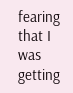fearing that I was getting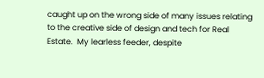caught up on the wrong side of many issues relating to the creative side of design and tech for Real Estate.  My learless feeder, despite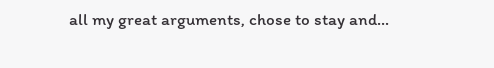all my great arguments, chose to stay and…